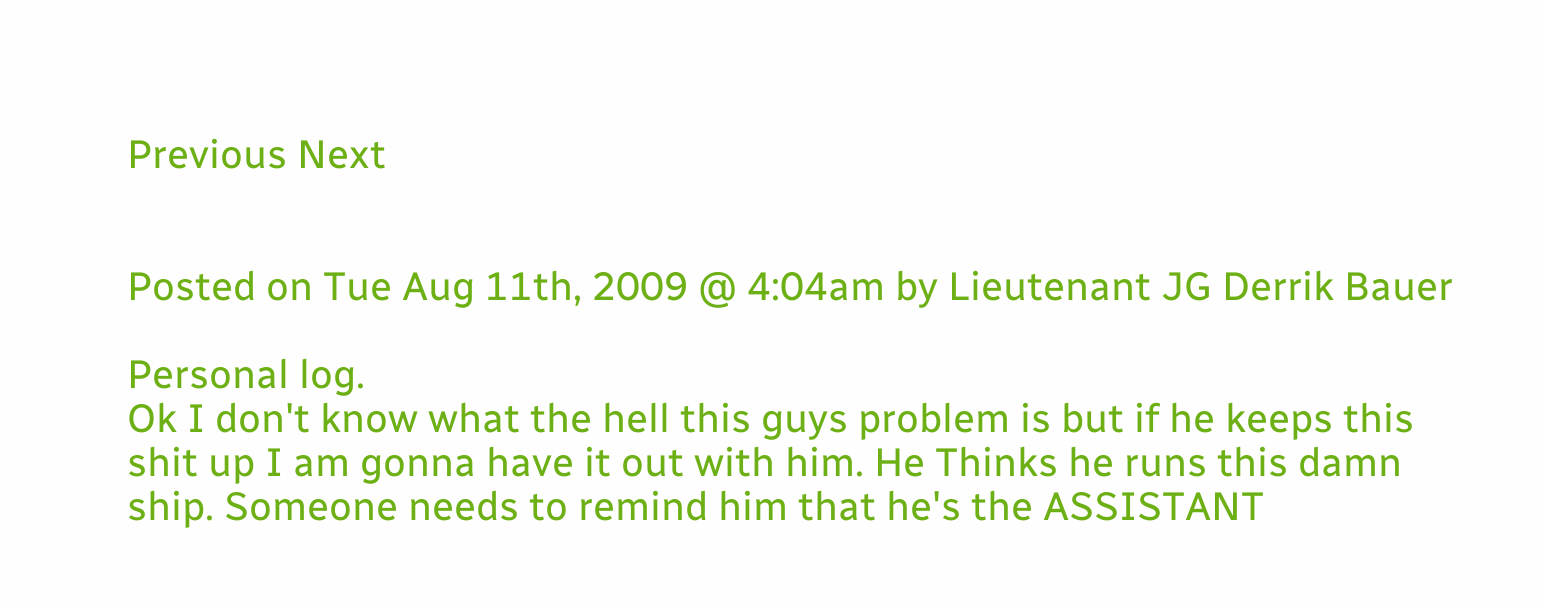Previous Next


Posted on Tue Aug 11th, 2009 @ 4:04am by Lieutenant JG Derrik Bauer

Personal log.
Ok I don't know what the hell this guys problem is but if he keeps this shit up I am gonna have it out with him. He Thinks he runs this damn ship. Someone needs to remind him that he's the ASSISTANT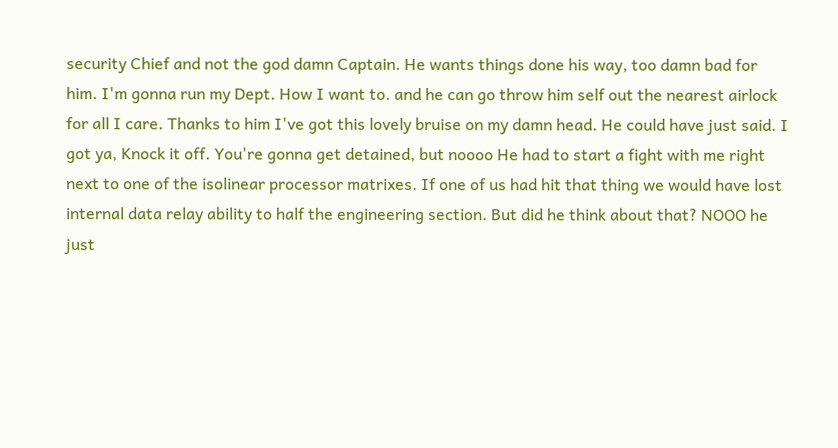security Chief and not the god damn Captain. He wants things done his way, too damn bad for him. I'm gonna run my Dept. How I want to. and he can go throw him self out the nearest airlock for all I care. Thanks to him I've got this lovely bruise on my damn head. He could have just said. I got ya, Knock it off. You're gonna get detained, but noooo He had to start a fight with me right next to one of the isolinear processor matrixes. If one of us had hit that thing we would have lost internal data relay ability to half the engineering section. But did he think about that? NOOO he just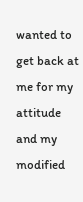wanted to get back at me for my attitude and my modified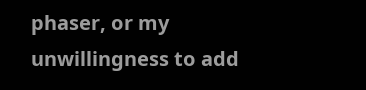phaser, or my unwillingness to add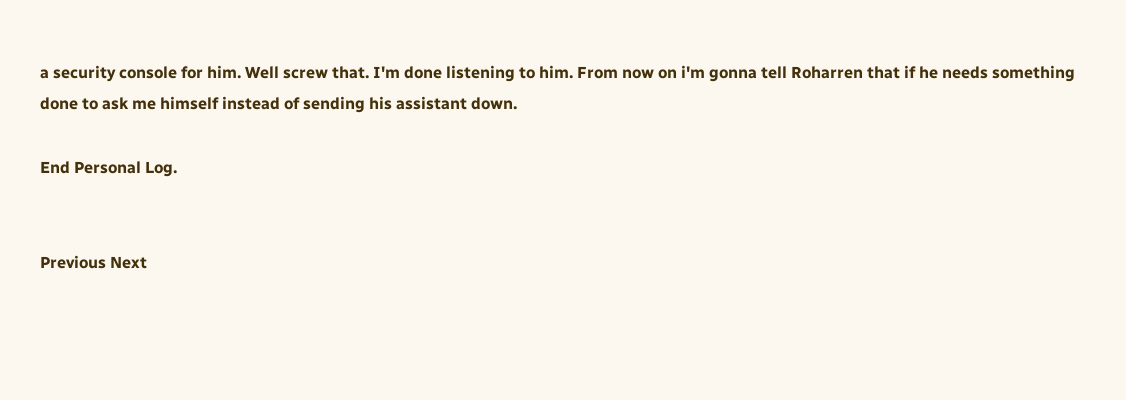a security console for him. Well screw that. I'm done listening to him. From now on i'm gonna tell Roharren that if he needs something done to ask me himself instead of sending his assistant down.

End Personal Log.


Previous Next